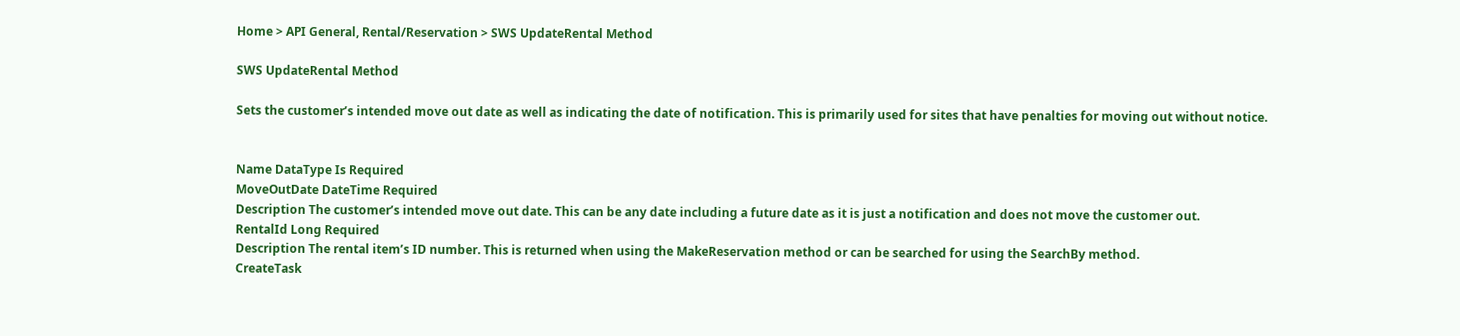Home > API General, Rental/Reservation > SWS UpdateRental Method

SWS UpdateRental Method

Sets the customer’s intended move out date as well as indicating the date of notification. This is primarily used for sites that have penalties for moving out without notice.


Name DataType Is Required
MoveOutDate DateTime Required
Description The customer’s intended move out date. This can be any date including a future date as it is just a notification and does not move the customer out.
RentalId Long Required
Description The rental item’s ID number. This is returned when using the MakeReservation method or can be searched for using the SearchBy method.
CreateTask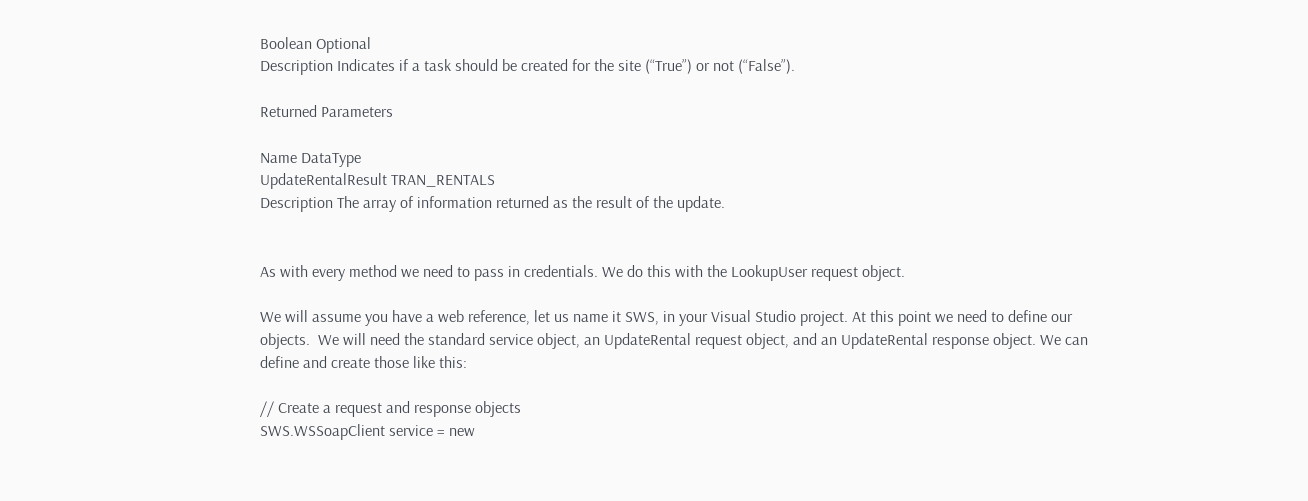Boolean Optional
Description Indicates if a task should be created for the site (“True”) or not (“False”).

Returned Parameters

Name DataType
UpdateRentalResult TRAN_RENTALS
Description The array of information returned as the result of the update.


As with every method we need to pass in credentials. We do this with the LookupUser request object.

We will assume you have a web reference, let us name it SWS, in your Visual Studio project. At this point we need to define our objects.  We will need the standard service object, an UpdateRental request object, and an UpdateRental response object. We can define and create those like this:

// Create a request and response objects
SWS.WSSoapClient service = new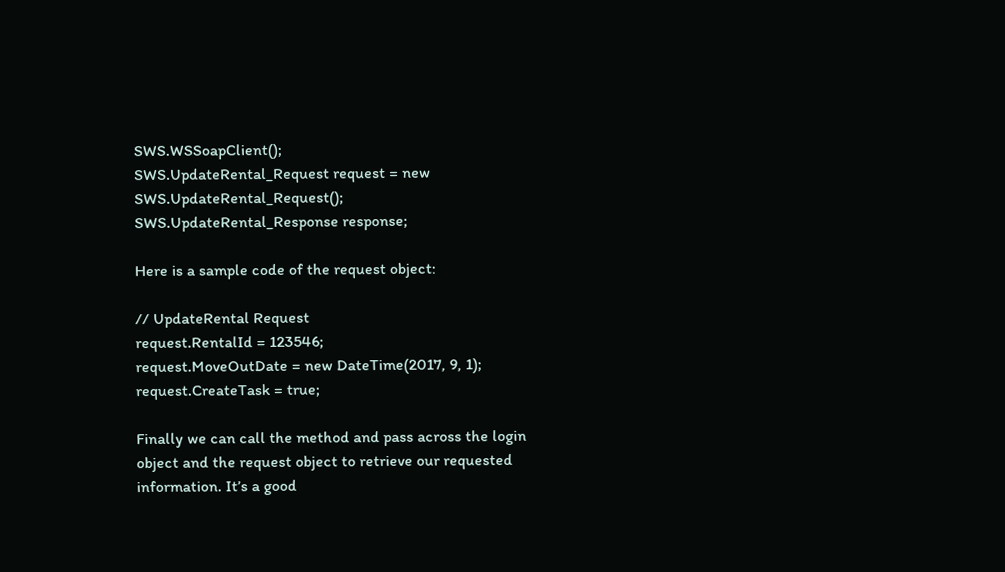SWS.WSSoapClient();
SWS.UpdateRental_Request request = new SWS.UpdateRental_Request();
SWS.UpdateRental_Response response;

Here is a sample code of the request object:

// UpdateRental Request
request.RentalId = 123546;
request.MoveOutDate = new DateTime(2017, 9, 1);
request.CreateTask = true;

Finally we can call the method and pass across the login object and the request object to retrieve our requested information. It’s a good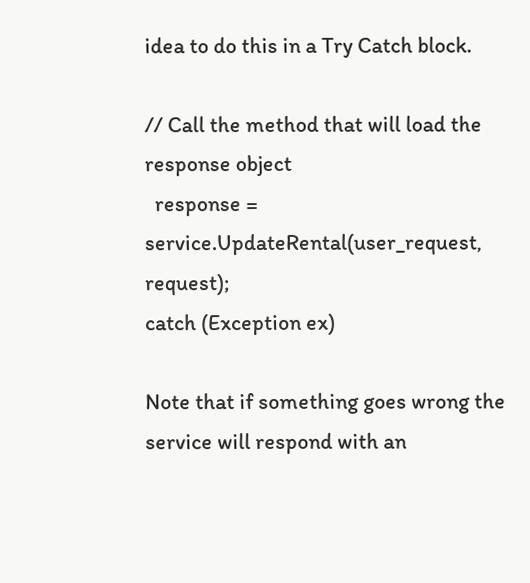idea to do this in a Try Catch block.

// Call the method that will load the response object
  response = service.UpdateRental(user_request, request);
catch (Exception ex)

Note that if something goes wrong the service will respond with an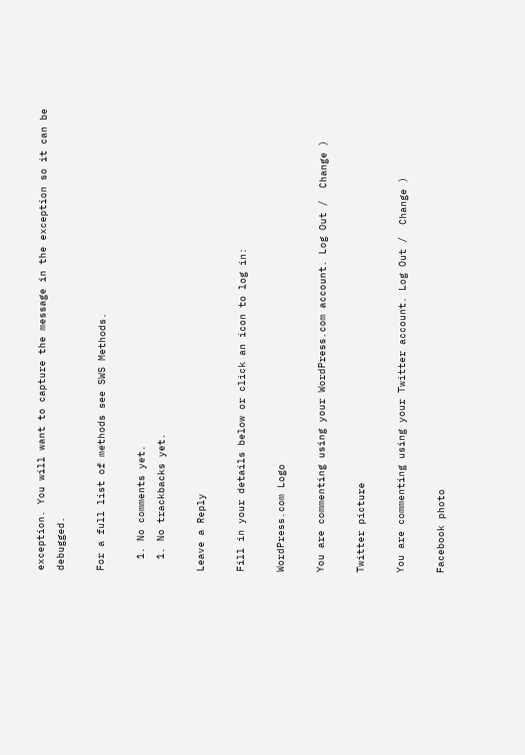exception. You will want to capture the message in the exception so it can be debugged.

For a full list of methods see SWS Methods.

  1. No comments yet.
  1. No trackbacks yet.

Leave a Reply

Fill in your details below or click an icon to log in:

WordPress.com Logo

You are commenting using your WordPress.com account. Log Out /  Change )

Twitter picture

You are commenting using your Twitter account. Log Out /  Change )

Facebook photo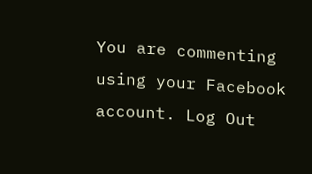You are commenting using your Facebook account. Log Out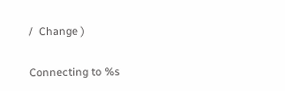/  Change )

Connecting to %s